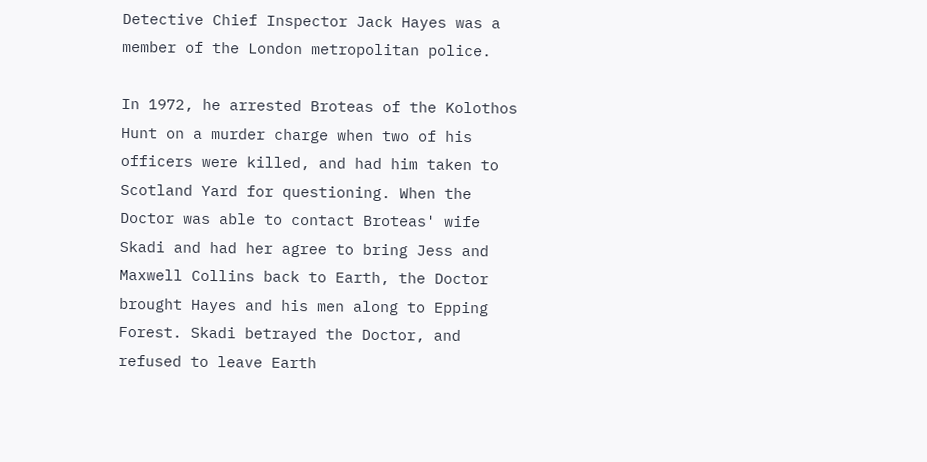Detective Chief Inspector Jack Hayes was a member of the London metropolitan police.

In 1972, he arrested Broteas of the Kolothos Hunt on a murder charge when two of his officers were killed, and had him taken to Scotland Yard for questioning. When the Doctor was able to contact Broteas' wife Skadi and had her agree to bring Jess and Maxwell Collins back to Earth, the Doctor brought Hayes and his men along to Epping Forest. Skadi betrayed the Doctor, and refused to leave Earth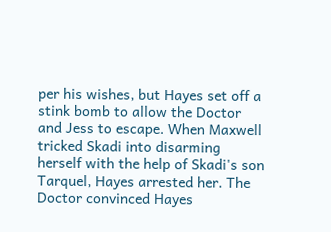per his wishes, but Hayes set off a stink bomb to allow the Doctor and Jess to escape. When Maxwell tricked Skadi into disarming herself with the help of Skadi's son Tarquel, Hayes arrested her. The Doctor convinced Hayes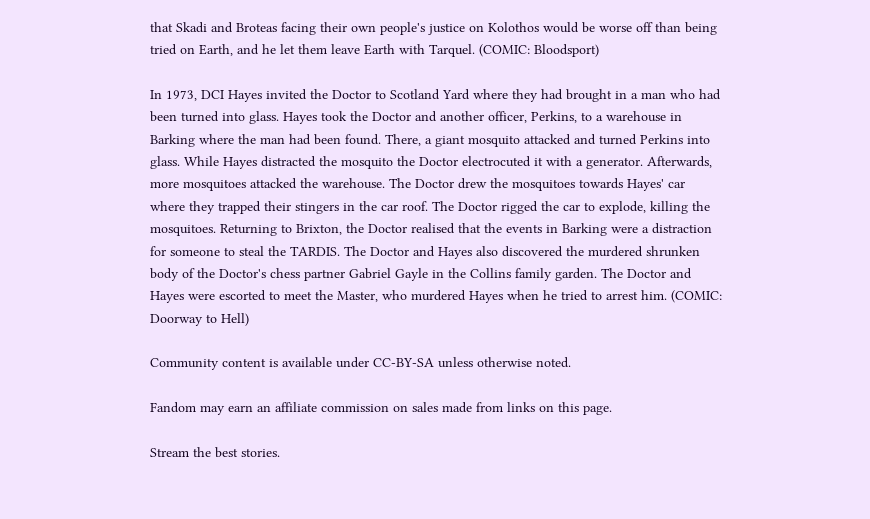that Skadi and Broteas facing their own people's justice on Kolothos would be worse off than being tried on Earth, and he let them leave Earth with Tarquel. (COMIC: Bloodsport)

In 1973, DCI Hayes invited the Doctor to Scotland Yard where they had brought in a man who had been turned into glass. Hayes took the Doctor and another officer, Perkins, to a warehouse in Barking where the man had been found. There, a giant mosquito attacked and turned Perkins into glass. While Hayes distracted the mosquito the Doctor electrocuted it with a generator. Afterwards, more mosquitoes attacked the warehouse. The Doctor drew the mosquitoes towards Hayes' car where they trapped their stingers in the car roof. The Doctor rigged the car to explode, killing the mosquitoes. Returning to Brixton, the Doctor realised that the events in Barking were a distraction for someone to steal the TARDIS. The Doctor and Hayes also discovered the murdered shrunken body of the Doctor's chess partner Gabriel Gayle in the Collins family garden. The Doctor and Hayes were escorted to meet the Master, who murdered Hayes when he tried to arrest him. (COMIC: Doorway to Hell)

Community content is available under CC-BY-SA unless otherwise noted.

Fandom may earn an affiliate commission on sales made from links on this page.

Stream the best stories.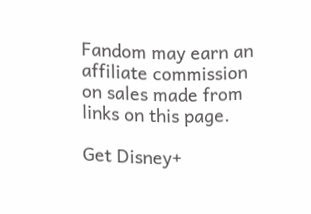Fandom may earn an affiliate commission on sales made from links on this page.

Get Disney+